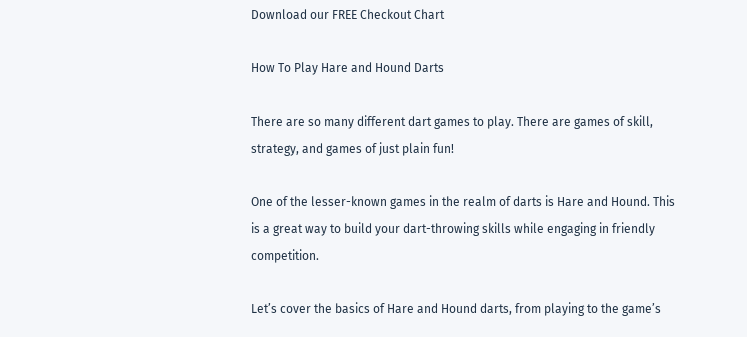Download our FREE Checkout Chart

How To Play Hare and Hound Darts

There are so many different dart games to play. There are games of skill, strategy, and games of just plain fun!

One of the lesser-known games in the realm of darts is Hare and Hound. This is a great way to build your dart-throwing skills while engaging in friendly competition.

Let’s cover the basics of Hare and Hound darts, from playing to the game’s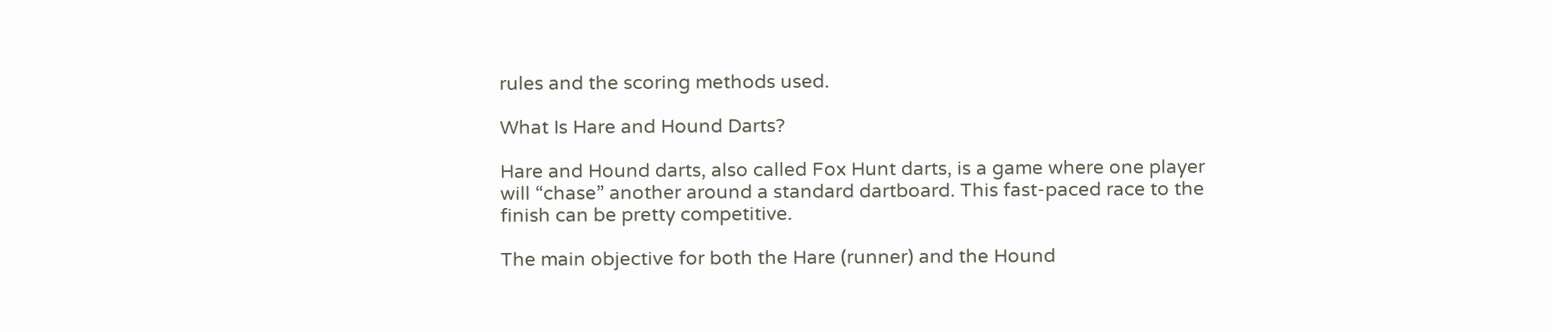rules and the scoring methods used.

What Is Hare and Hound Darts?

Hare and Hound darts, also called Fox Hunt darts, is a game where one player will “chase” another around a standard dartboard. This fast-paced race to the finish can be pretty competitive.

The main objective for both the Hare (runner) and the Hound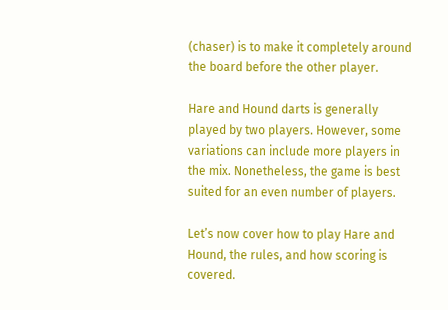(chaser) is to make it completely around the board before the other player.

Hare and Hound darts is generally played by two players. However, some variations can include more players in the mix. Nonetheless, the game is best suited for an even number of players.

Let’s now cover how to play Hare and Hound, the rules, and how scoring is covered.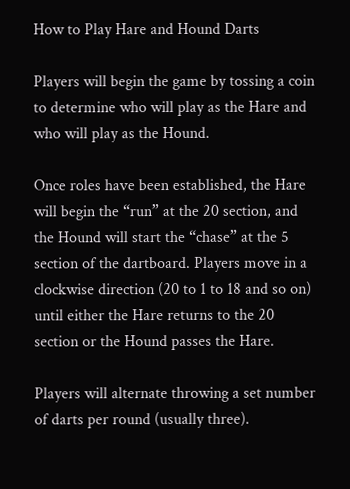How to Play Hare and Hound Darts

Players will begin the game by tossing a coin to determine who will play as the Hare and who will play as the Hound.

Once roles have been established, the Hare will begin the “run” at the 20 section, and the Hound will start the “chase” at the 5 section of the dartboard. Players move in a clockwise direction (20 to 1 to 18 and so on) until either the Hare returns to the 20 section or the Hound passes the Hare.

Players will alternate throwing a set number of darts per round (usually three).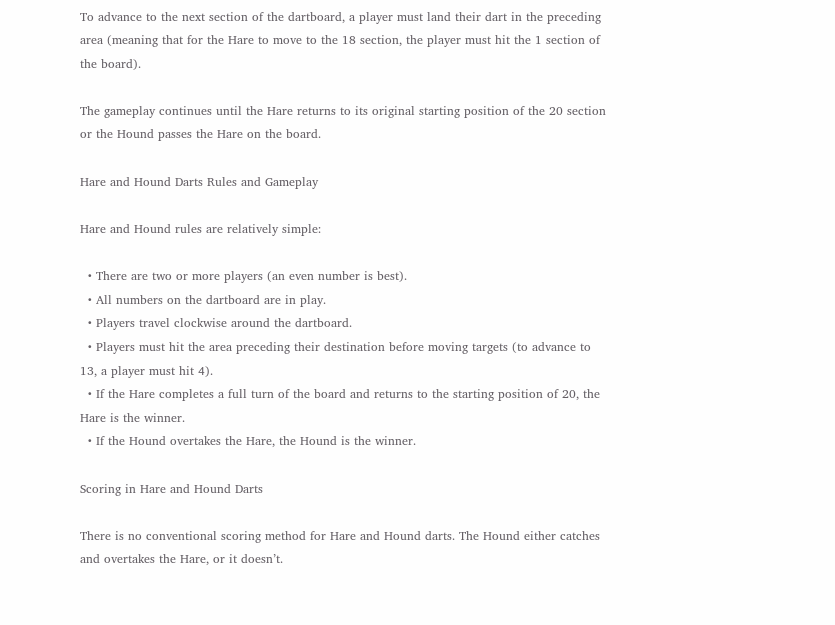To advance to the next section of the dartboard, a player must land their dart in the preceding area (meaning that for the Hare to move to the 18 section, the player must hit the 1 section of the board).

The gameplay continues until the Hare returns to its original starting position of the 20 section or the Hound passes the Hare on the board.

Hare and Hound Darts Rules and Gameplay

Hare and Hound rules are relatively simple:

  • There are two or more players (an even number is best).
  • All numbers on the dartboard are in play.
  • Players travel clockwise around the dartboard.
  • Players must hit the area preceding their destination before moving targets (to advance to 13, a player must hit 4).
  • If the Hare completes a full turn of the board and returns to the starting position of 20, the Hare is the winner.
  • If the Hound overtakes the Hare, the Hound is the winner.

Scoring in Hare and Hound Darts

There is no conventional scoring method for Hare and Hound darts. The Hound either catches and overtakes the Hare, or it doesn’t.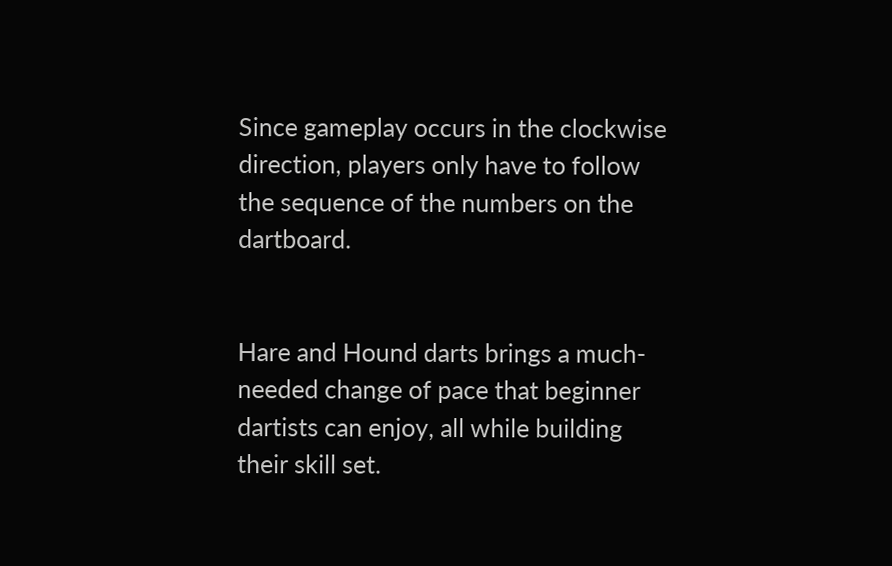Since gameplay occurs in the clockwise direction, players only have to follow the sequence of the numbers on the dartboard.


Hare and Hound darts brings a much-needed change of pace that beginner dartists can enjoy, all while building their skill set.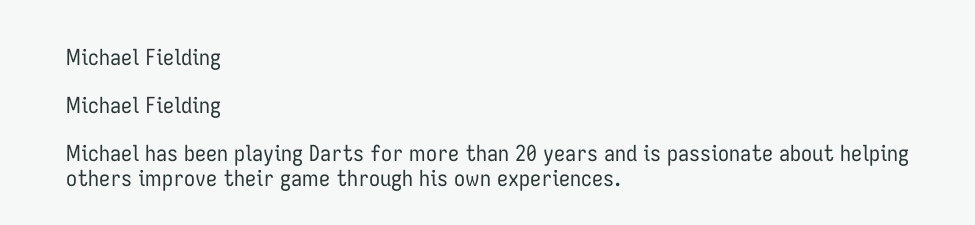Michael Fielding

Michael Fielding

Michael has been playing Darts for more than 20 years and is passionate about helping others improve their game through his own experiences.